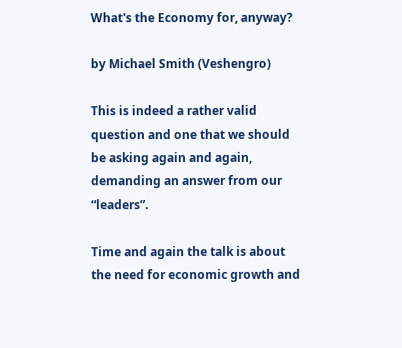What's the Economy for, anyway?

by Michael Smith (Veshengro)

This is indeed a rather valid question and one that we should be asking again and again, demanding an answer from our “leaders”.

Time and again the talk is about the need for economic growth and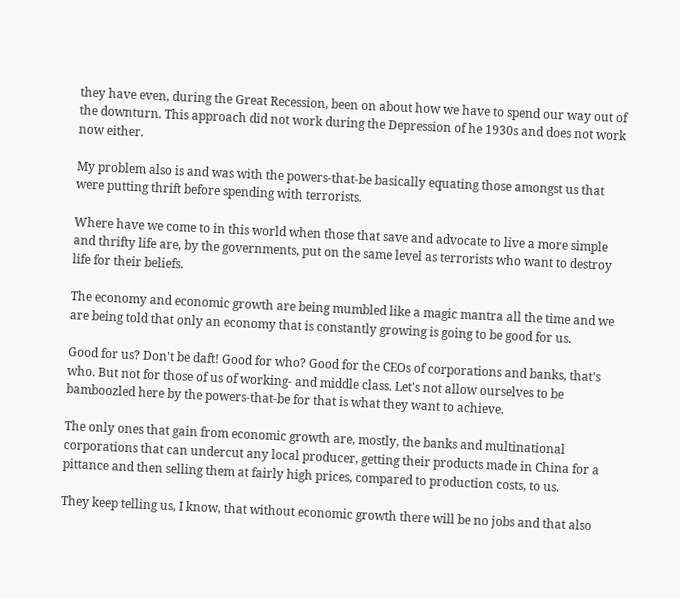they have even, during the Great Recession, been on about how we have to spend our way out of the downturn. This approach did not work during the Depression of he 1930s and does not work now either.

My problem also is and was with the powers-that-be basically equating those amongst us that were putting thrift before spending with terrorists.

Where have we come to in this world when those that save and advocate to live a more simple and thrifty life are, by the governments, put on the same level as terrorists who want to destroy life for their beliefs.

The economy and economic growth are being mumbled like a magic mantra all the time and we are being told that only an economy that is constantly growing is going to be good for us.

Good for us? Don't be daft! Good for who? Good for the CEOs of corporations and banks, that's who. But not for those of us of working- and middle class. Let's not allow ourselves to be bamboozled here by the powers-that-be for that is what they want to achieve.

The only ones that gain from economic growth are, mostly, the banks and multinational corporations that can undercut any local producer, getting their products made in China for a pittance and then selling them at fairly high prices, compared to production costs, to us.

They keep telling us, I know, that without economic growth there will be no jobs and that also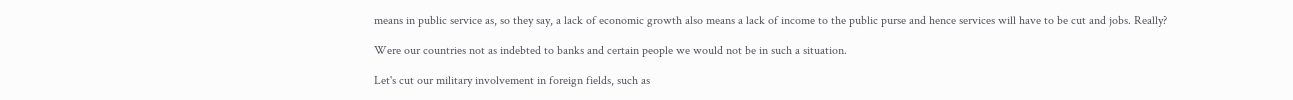means in public service as, so they say, a lack of economic growth also means a lack of income to the public purse and hence services will have to be cut and jobs. Really?

Were our countries not as indebted to banks and certain people we would not be in such a situation.

Let's cut our military involvement in foreign fields, such as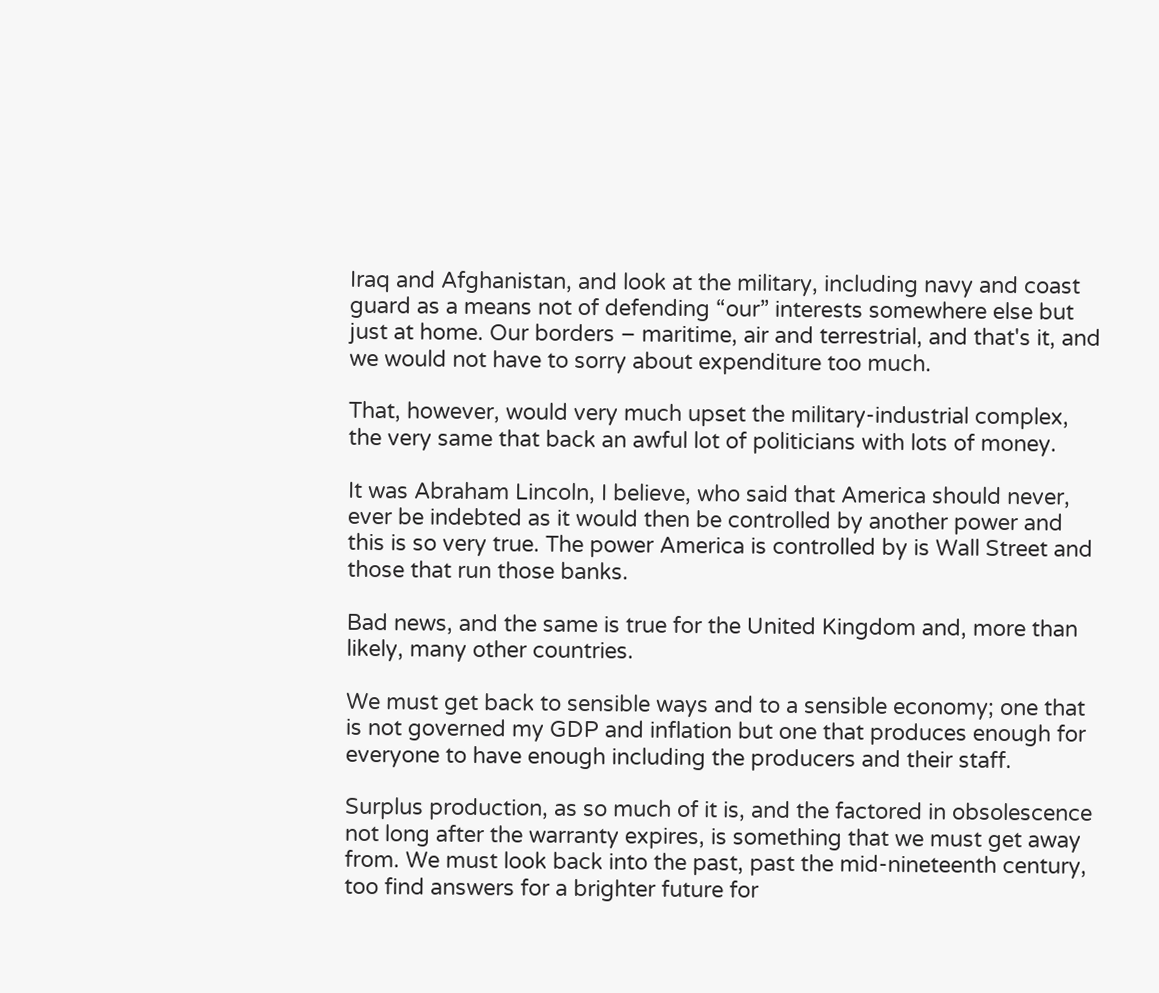Iraq and Afghanistan, and look at the military, including navy and coast guard as a means not of defending “our” interests somewhere else but just at home. Our borders – maritime, air and terrestrial, and that's it, and we would not have to sorry about expenditure too much.

That, however, would very much upset the military-industrial complex, the very same that back an awful lot of politicians with lots of money.

It was Abraham Lincoln, I believe, who said that America should never, ever be indebted as it would then be controlled by another power and this is so very true. The power America is controlled by is Wall Street and those that run those banks.

Bad news, and the same is true for the United Kingdom and, more than likely, many other countries.

We must get back to sensible ways and to a sensible economy; one that is not governed my GDP and inflation but one that produces enough for everyone to have enough including the producers and their staff.

Surplus production, as so much of it is, and the factored in obsolescence not long after the warranty expires, is something that we must get away from. We must look back into the past, past the mid-nineteenth century, too find answers for a brighter future for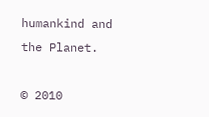humankind and the Planet.

© 2010